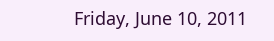Friday, June 10, 2011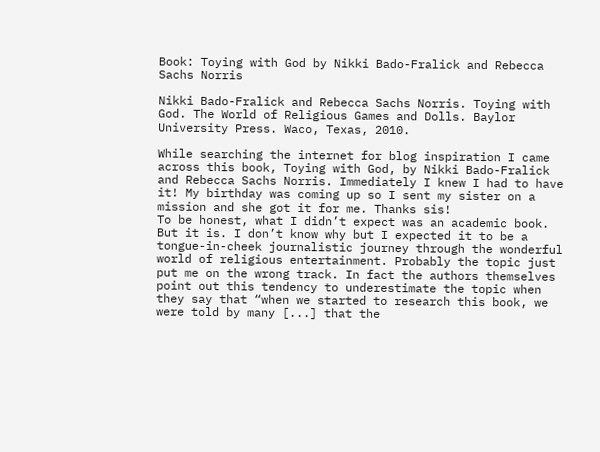Book: Toying with God by Nikki Bado-Fralick and Rebecca Sachs Norris

Nikki Bado-Fralick and Rebecca Sachs Norris. Toying with God. The World of Religious Games and Dolls. Baylor University Press. Waco, Texas, 2010.

While searching the internet for blog inspiration I came across this book, Toying with God, by Nikki Bado-Fralick and Rebecca Sachs Norris. Immediately I knew I had to have it! My birthday was coming up so I sent my sister on a mission and she got it for me. Thanks sis!
To be honest, what I didn’t expect was an academic book. But it is. I don’t know why but I expected it to be a tongue-in-cheek journalistic journey through the wonderful world of religious entertainment. Probably the topic just put me on the wrong track. In fact the authors themselves point out this tendency to underestimate the topic when they say that “when we started to research this book, we were told by many [...] that the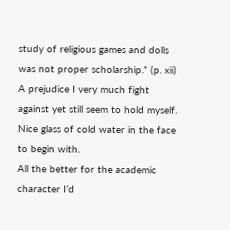study of religious games and dolls was not proper scholarship.” (p. xii) A prejudice I very much fight against yet still seem to hold myself. Nice glass of cold water in the face to begin with.
All the better for the academic character I’d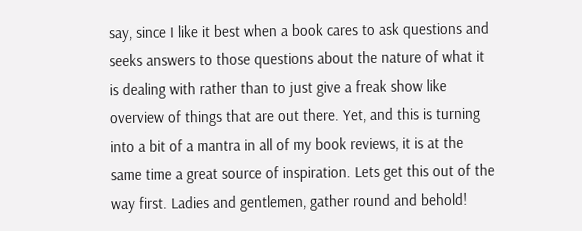say, since I like it best when a book cares to ask questions and seeks answers to those questions about the nature of what it is dealing with rather than to just give a freak show like overview of things that are out there. Yet, and this is turning into a bit of a mantra in all of my book reviews, it is at the same time a great source of inspiration. Lets get this out of the way first. Ladies and gentlemen, gather round and behold!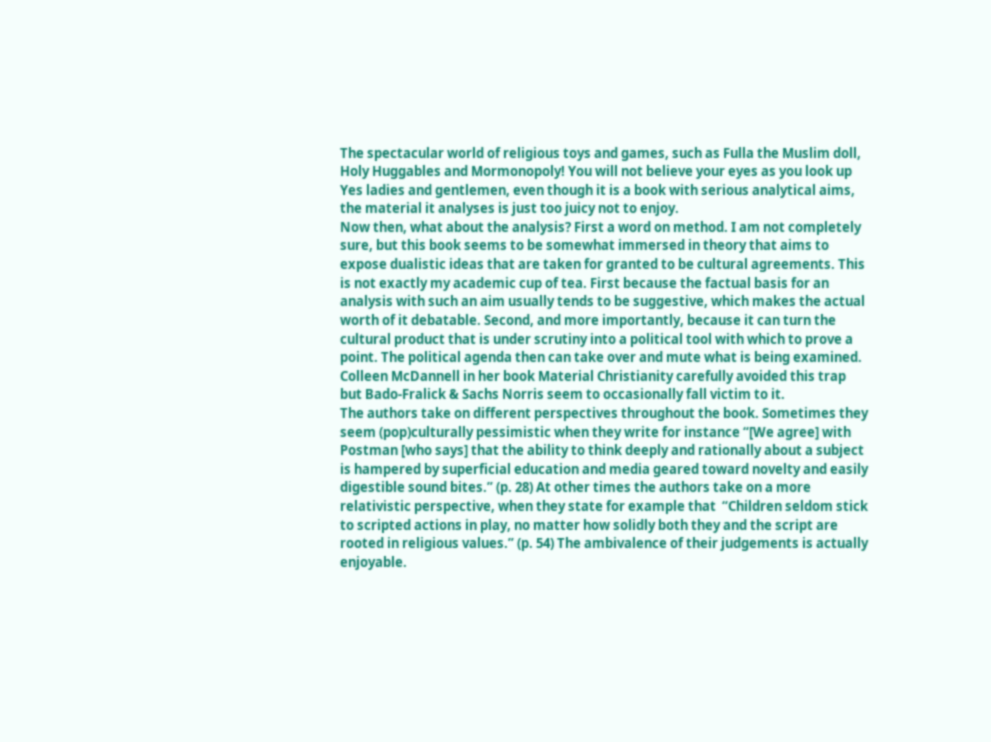The spectacular world of religious toys and games, such as Fulla the Muslim doll, Holy Huggables and Mormonopoly! You will not believe your eyes as you look up Yes ladies and gentlemen, even though it is a book with serious analytical aims, the material it analyses is just too juicy not to enjoy.
Now then, what about the analysis? First a word on method. I am not completely sure, but this book seems to be somewhat immersed in theory that aims to expose dualistic ideas that are taken for granted to be cultural agreements. This is not exactly my academic cup of tea. First because the factual basis for an analysis with such an aim usually tends to be suggestive, which makes the actual worth of it debatable. Second, and more importantly, because it can turn the cultural product that is under scrutiny into a political tool with which to prove a point. The political agenda then can take over and mute what is being examined. Colleen McDannell in her book Material Christianity carefully avoided this trap but Bado-Fralick & Sachs Norris seem to occasionally fall victim to it.
The authors take on different perspectives throughout the book. Sometimes they seem (pop)culturally pessimistic when they write for instance “[We agree] with Postman [who says] that the ability to think deeply and rationally about a subject is hampered by superficial education and media geared toward novelty and easily digestible sound bites.” (p. 28) At other times the authors take on a more relativistic perspective, when they state for example that  “Children seldom stick to scripted actions in play, no matter how solidly both they and the script are rooted in religious values.” (p. 54) The ambivalence of their judgements is actually enjoyable.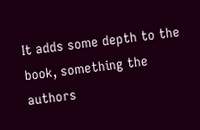It adds some depth to the book, something the authors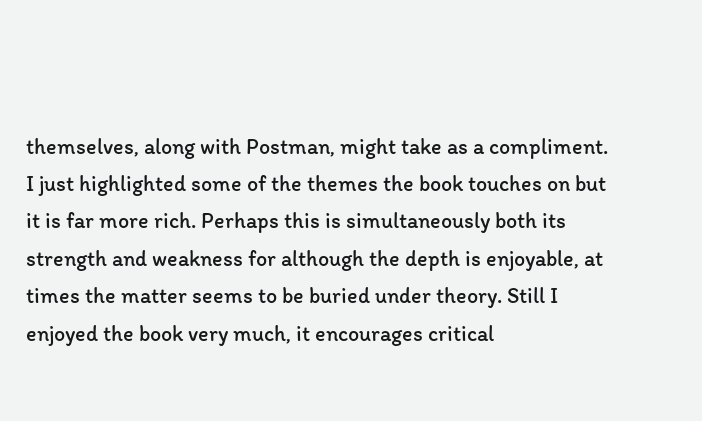themselves, along with Postman, might take as a compliment.
I just highlighted some of the themes the book touches on but it is far more rich. Perhaps this is simultaneously both its strength and weakness for although the depth is enjoyable, at times the matter seems to be buried under theory. Still I enjoyed the book very much, it encourages critical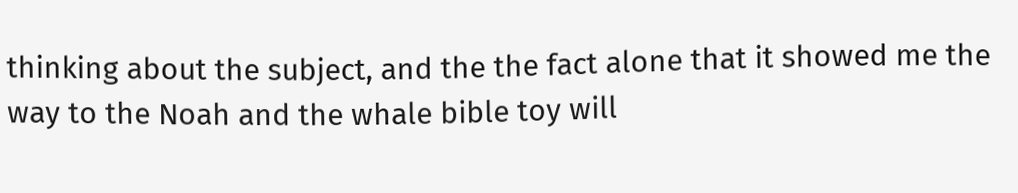thinking about the subject, and the the fact alone that it showed me the way to the Noah and the whale bible toy will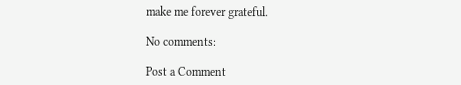make me forever grateful.

No comments:

Post a Comment